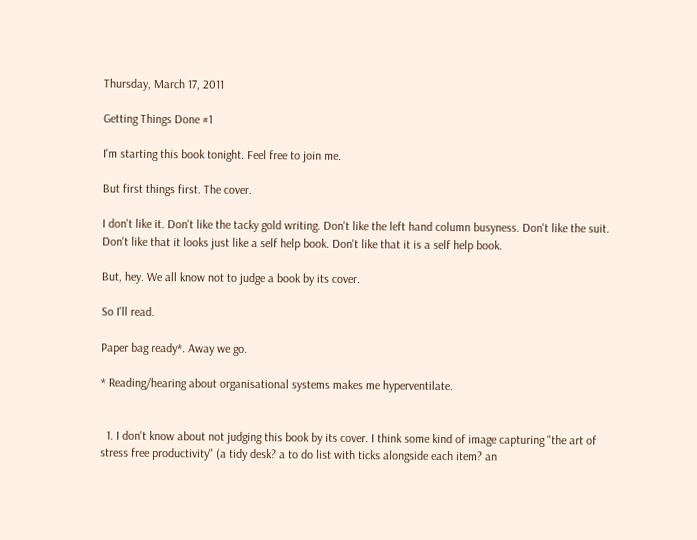Thursday, March 17, 2011

Getting Things Done #1

I'm starting this book tonight. Feel free to join me.

But first things first. The cover.

I don't like it. Don't like the tacky gold writing. Don't like the left hand column busyness. Don't like the suit. Don't like that it looks just like a self help book. Don't like that it is a self help book.

But, hey. We all know not to judge a book by its cover.

So I'll read.

Paper bag ready*. Away we go.

* Reading/hearing about organisational systems makes me hyperventilate.


  1. I don't know about not judging this book by its cover. I think some kind of image capturing "the art of stress free productivity" (a tidy desk? a to do list with ticks alongside each item? an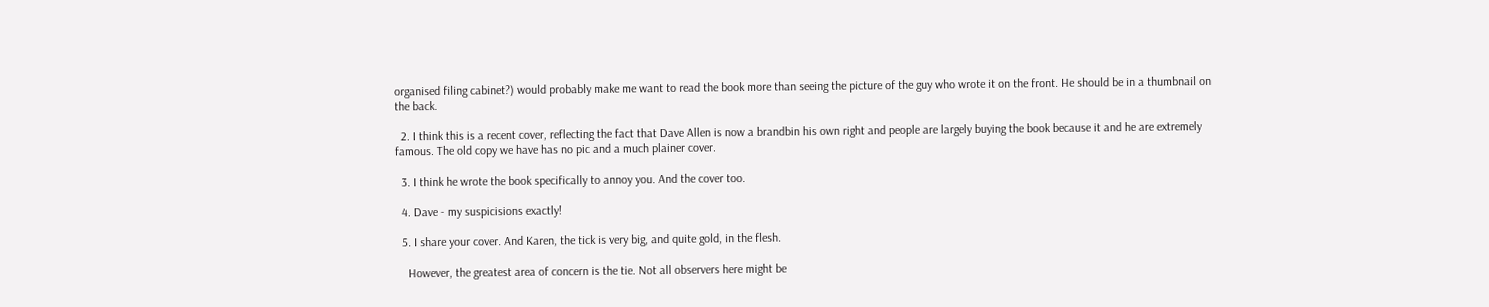organised filing cabinet?) would probably make me want to read the book more than seeing the picture of the guy who wrote it on the front. He should be in a thumbnail on the back.

  2. I think this is a recent cover, reflecting the fact that Dave Allen is now a brandbin his own right and people are largely buying the book because it and he are extremely famous. The old copy we have has no pic and a much plainer cover.

  3. I think he wrote the book specifically to annoy you. And the cover too.

  4. Dave - my suspicisions exactly!

  5. I share your cover. And Karen, the tick is very big, and quite gold, in the flesh.

    However, the greatest area of concern is the tie. Not all observers here might be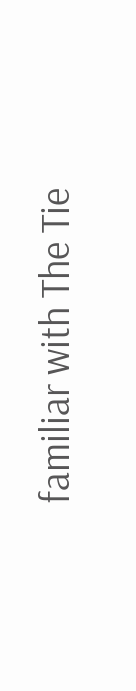familiar with The Tie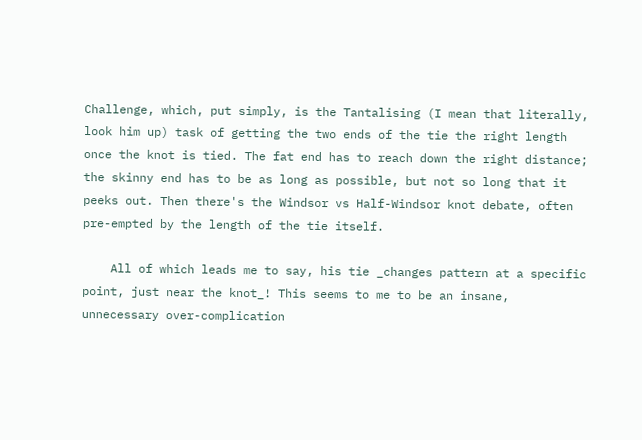Challenge, which, put simply, is the Tantalising (I mean that literally, look him up) task of getting the two ends of the tie the right length once the knot is tied. The fat end has to reach down the right distance; the skinny end has to be as long as possible, but not so long that it peeks out. Then there's the Windsor vs Half-Windsor knot debate, often pre-empted by the length of the tie itself.

    All of which leads me to say, his tie _changes pattern at a specific point, just near the knot_! This seems to me to be an insane, unnecessary over-complication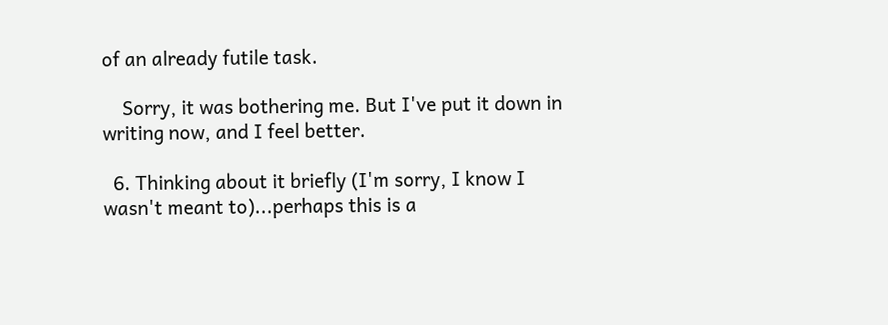of an already futile task.

    Sorry, it was bothering me. But I've put it down in writing now, and I feel better.

  6. Thinking about it briefly (I'm sorry, I know I wasn't meant to)...perhaps this is a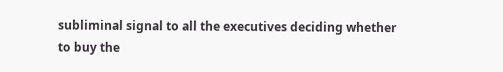subliminal signal to all the executives deciding whether to buy the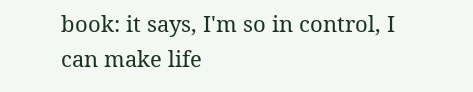book: it says, I'm so in control, I can make life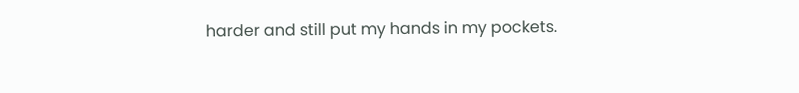harder and still put my hands in my pockets.